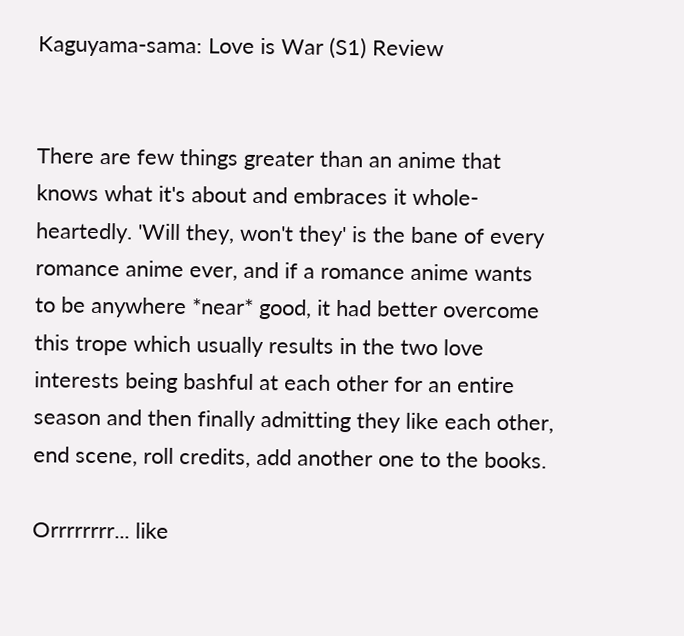Kaguyama-sama: Love is War (S1) Review


There are few things greater than an anime that knows what it's about and embraces it whole-heartedly. 'Will they, won't they' is the bane of every romance anime ever, and if a romance anime wants to be anywhere *near* good, it had better overcome this trope which usually results in the two love interests being bashful at each other for an entire season and then finally admitting they like each other, end scene, roll credits, add another one to the books.

Orrrrrrrr... like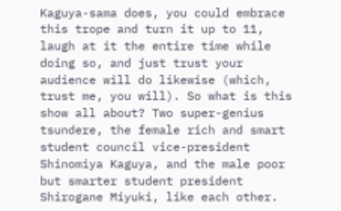Kaguya-sama does, you could embrace this trope and turn it up to 11, laugh at it the entire time while doing so, and just trust your audience will do likewise (which, trust me, you will). So what is this show all about? Two super-genius tsundere, the female rich and smart student council vice-president Shinomiya Kaguya, and the male poor but smarter student president Shirogane Miyuki, like each other.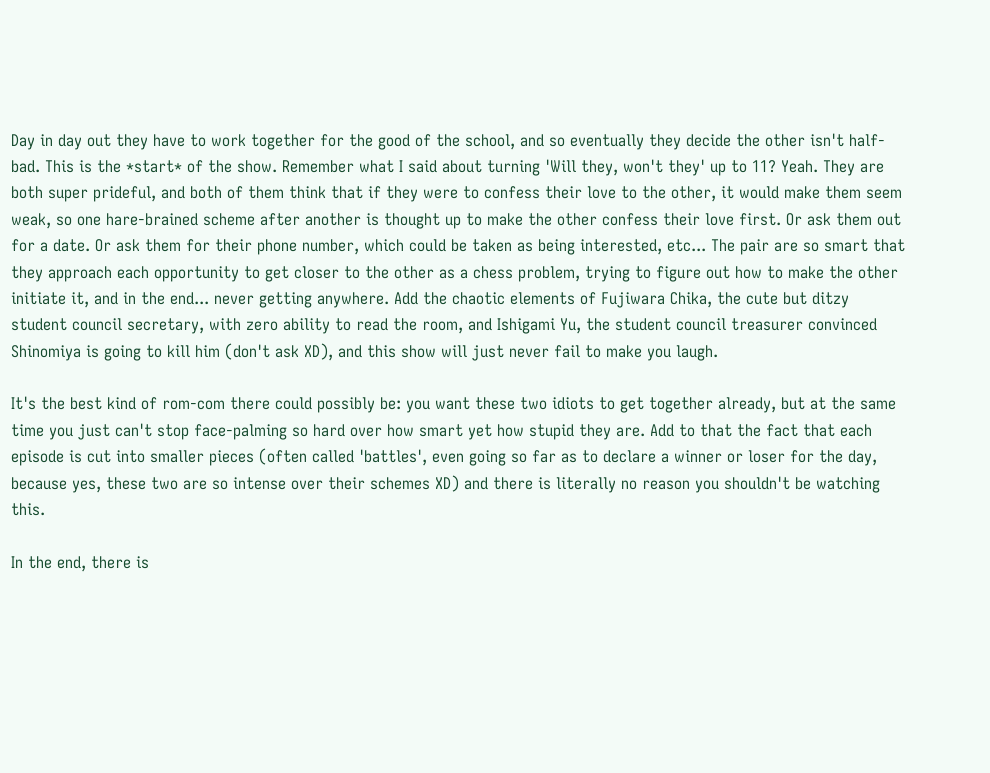Day in day out they have to work together for the good of the school, and so eventually they decide the other isn't half-bad. This is the *start* of the show. Remember what I said about turning 'Will they, won't they' up to 11? Yeah. They are both super prideful, and both of them think that if they were to confess their love to the other, it would make them seem weak, so one hare-brained scheme after another is thought up to make the other confess their love first. Or ask them out for a date. Or ask them for their phone number, which could be taken as being interested, etc... The pair are so smart that they approach each opportunity to get closer to the other as a chess problem, trying to figure out how to make the other initiate it, and in the end... never getting anywhere. Add the chaotic elements of Fujiwara Chika, the cute but ditzy student council secretary, with zero ability to read the room, and Ishigami Yu, the student council treasurer convinced Shinomiya is going to kill him (don't ask XD), and this show will just never fail to make you laugh.

It's the best kind of rom-com there could possibly be: you want these two idiots to get together already, but at the same time you just can't stop face-palming so hard over how smart yet how stupid they are. Add to that the fact that each episode is cut into smaller pieces (often called 'battles', even going so far as to declare a winner or loser for the day, because yes, these two are so intense over their schemes XD) and there is literally no reason you shouldn't be watching this.

In the end, there is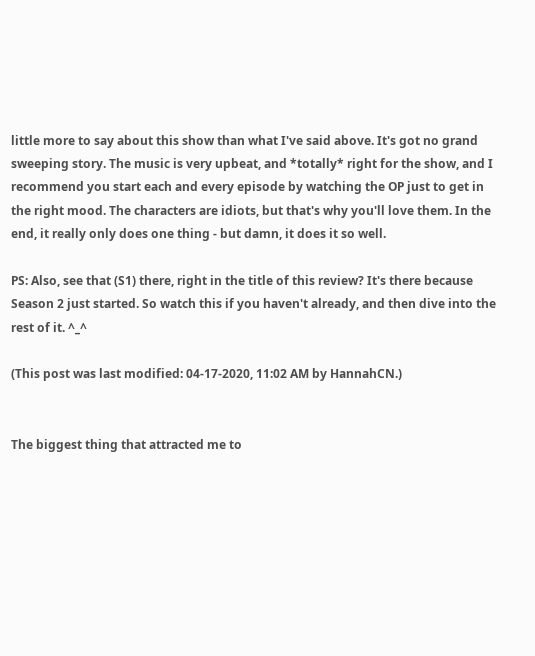little more to say about this show than what I've said above. It's got no grand sweeping story. The music is very upbeat, and *totally* right for the show, and I recommend you start each and every episode by watching the OP just to get in the right mood. The characters are idiots, but that's why you'll love them. In the end, it really only does one thing - but damn, it does it so well.

PS: Also, see that (S1) there, right in the title of this review? It's there because Season 2 just started. So watch this if you haven't already, and then dive into the rest of it. ^_^

(This post was last modified: 04-17-2020, 11:02 AM by HannahCN.)


The biggest thing that attracted me to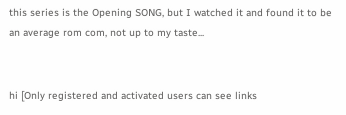this series is the Opening SONG, but I watched it and found it to be an average rom com, not up to my taste...


hi [Only registered and activated users can see links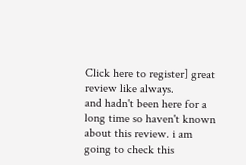Click here to register] great review like always.
and hadn't been here for a long time so haven't known about this review. i am going to check this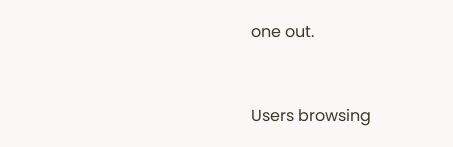one out.


Users browsing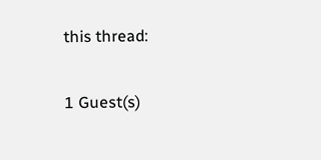this thread:

1 Guest(s)